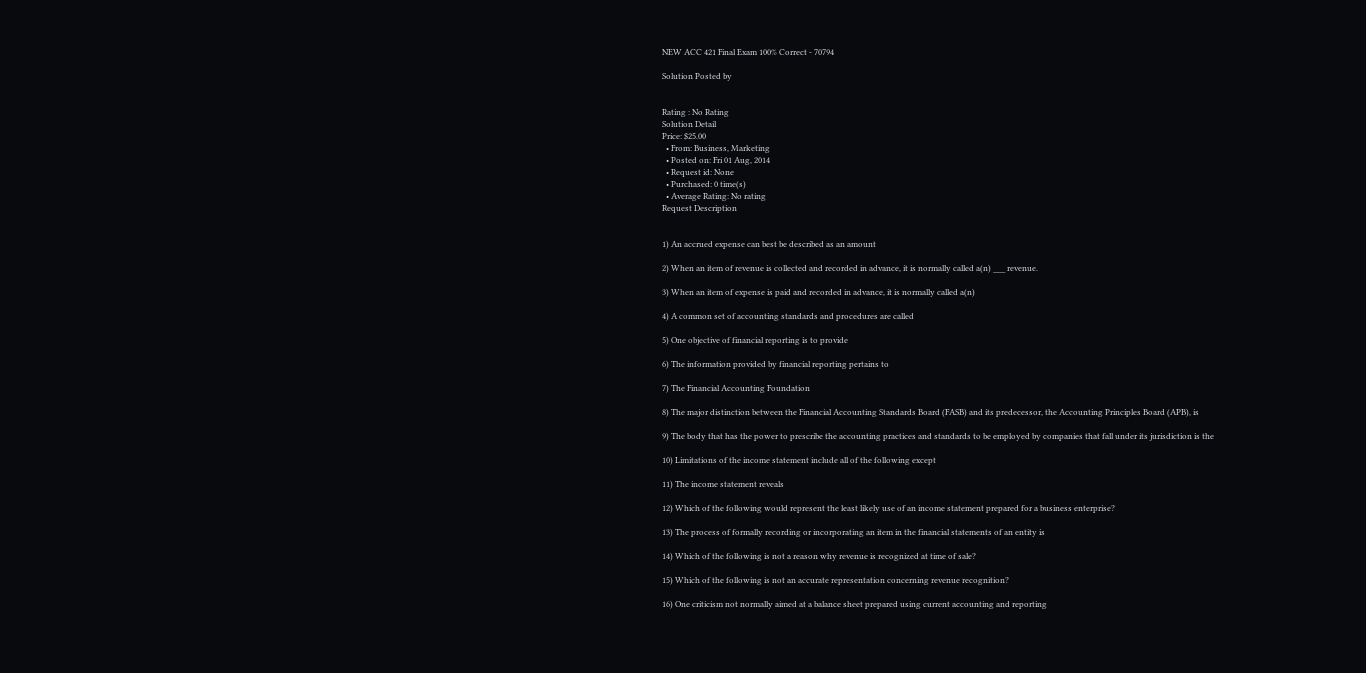NEW ACC 421 Final Exam 100% Correct - 70794

Solution Posted by


Rating : No Rating
Solution Detail
Price: $25.00
  • From: Business, Marketing
  • Posted on: Fri 01 Aug, 2014
  • Request id: None
  • Purchased: 0 time(s)
  • Average Rating: No rating
Request Description


1) An accrued expense can best be described as an amount

2) When an item of revenue is collected and recorded in advance, it is normally called a(n) ___ revenue.

3) When an item of expense is paid and recorded in advance, it is normally called a(n)

4) A common set of accounting standards and procedures are called

5) One objective of financial reporting is to provide

6) The information provided by financial reporting pertains to

7) The Financial Accounting Foundation

8) The major distinction between the Financial Accounting Standards Board (FASB) and its predecessor, the Accounting Principles Board (APB), is

9) The body that has the power to prescribe the accounting practices and standards to be employed by companies that fall under its jurisdiction is the

10) Limitations of the income statement include all of the following except

11) The income statement reveals

12) Which of the following would represent the least likely use of an income statement prepared for a business enterprise?

13) The process of formally recording or incorporating an item in the financial statements of an entity is

14) Which of the following is not a reason why revenue is recognized at time of sale?

15) Which of the following is not an accurate representation concerning revenue recognition?

16) One criticism not normally aimed at a balance sheet prepared using current accounting and reporting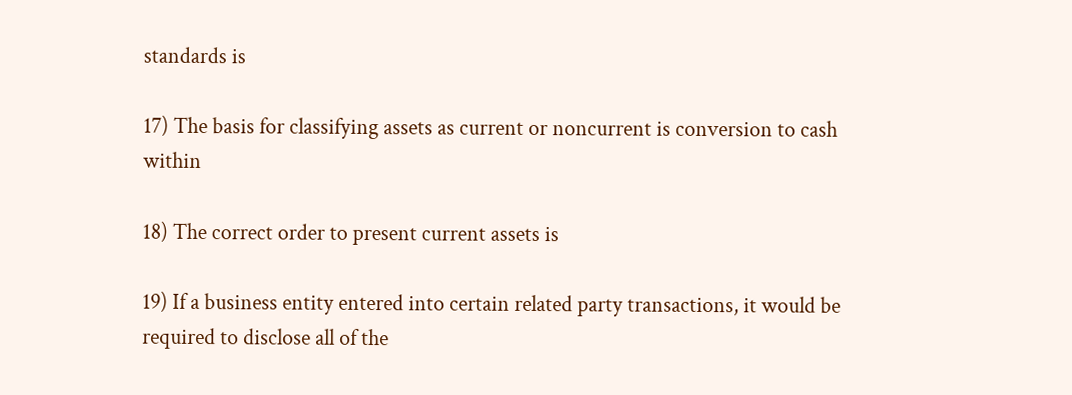standards is

17) The basis for classifying assets as current or noncurrent is conversion to cash within

18) The correct order to present current assets is

19) If a business entity entered into certain related party transactions, it would be required to disclose all of the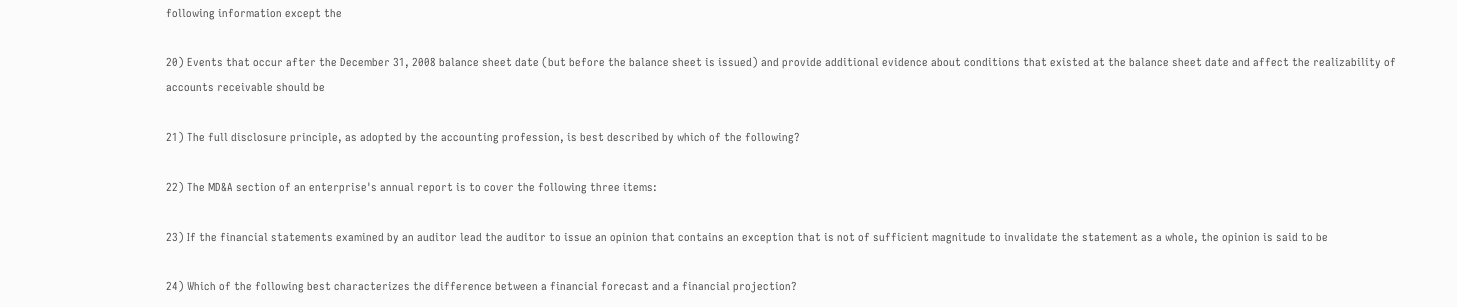following information except the

20) Events that occur after the December 31, 2008 balance sheet date (but before the balance sheet is issued) and provide additional evidence about conditions that existed at the balance sheet date and affect the realizability of accounts receivable should be

21) The full disclosure principle, as adopted by the accounting profession, is best described by which of the following?

22) The MD&A section of an enterprise's annual report is to cover the following three items:

23) If the financial statements examined by an auditor lead the auditor to issue an opinion that contains an exception that is not of sufficient magnitude to invalidate the statement as a whole, the opinion is said to be

24) Which of the following best characterizes the difference between a financial forecast and a financial projection?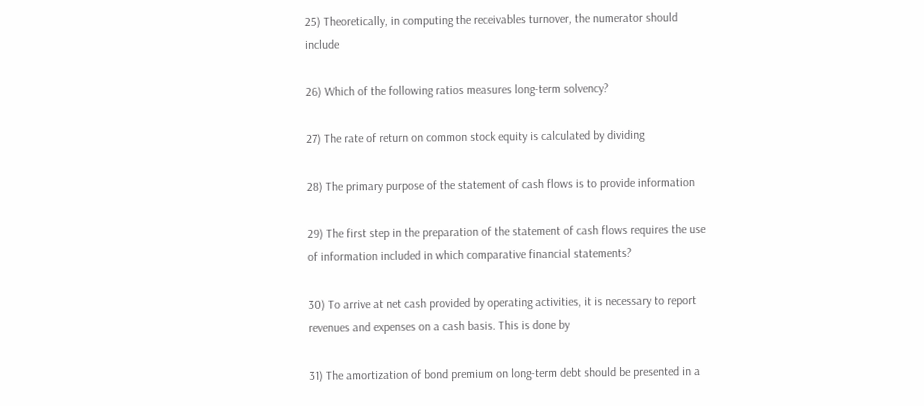25) Theoretically, in computing the receivables turnover, the numerator should include

26) Which of the following ratios measures long-term solvency?

27) The rate of return on common stock equity is calculated by dividing

28) The primary purpose of the statement of cash flows is to provide information

29) The first step in the preparation of the statement of cash flows requires the use of information included in which comparative financial statements?

30) To arrive at net cash provided by operating activities, it is necessary to report revenues and expenses on a cash basis. This is done by

31) The amortization of bond premium on long-term debt should be presented in a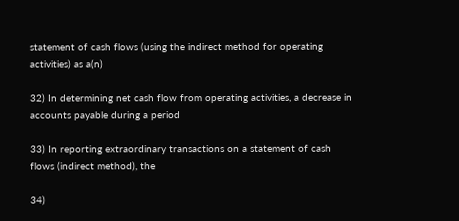statement of cash flows (using the indirect method for operating activities) as a(n)

32) In determining net cash flow from operating activities, a decrease in accounts payable during a period

33) In reporting extraordinary transactions on a statement of cash flows (indirect method), the

34)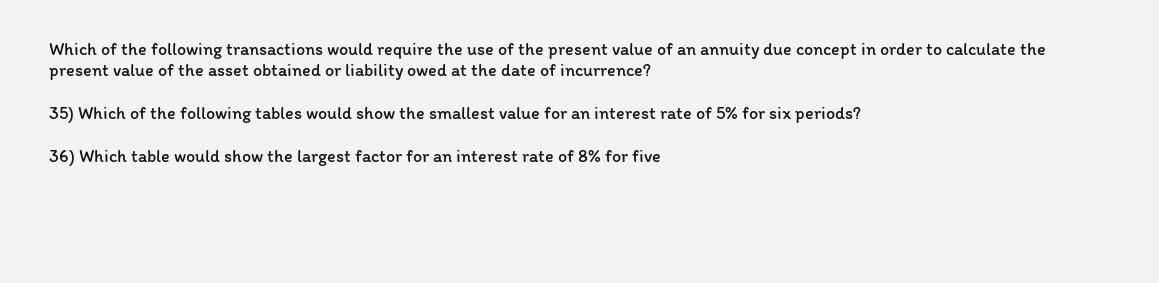Which of the following transactions would require the use of the present value of an annuity due concept in order to calculate the present value of the asset obtained or liability owed at the date of incurrence?

35) Which of the following tables would show the smallest value for an interest rate of 5% for six periods?

36) Which table would show the largest factor for an interest rate of 8% for five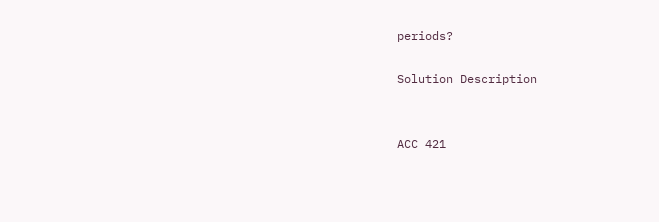periods?

Solution Description


ACC 421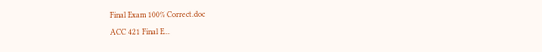Final Exam 100% Correct.doc
ACC 421 Final E...